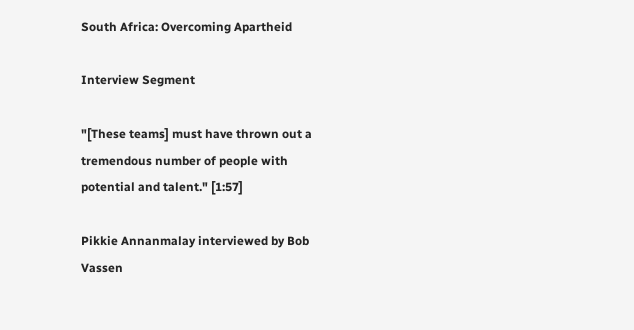South Africa: Overcoming Apartheid

Interview Segment

"[These teams] must have thrown out a tremendous number of people with potential and talent." [1:57]

Pikkie Annanmalay interviewed by Bob Vassen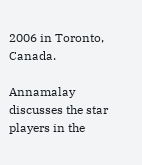2006 in Toronto, Canada.

Annamalay discusses the star players in the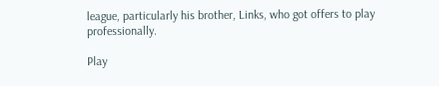league, particularly his brother, Links, who got offers to play professionally.

Play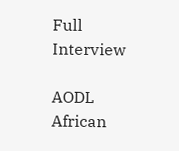Full Interview

AODL African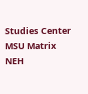Studies Center MSU Matrix NEH